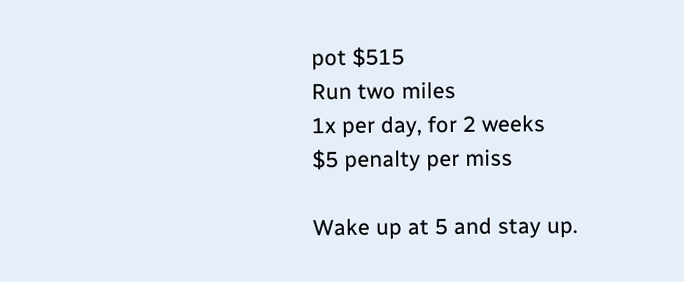pot $515
Run two miles
1x per day, for 2 weeks
$5 penalty per miss

Wake up at 5 and stay up.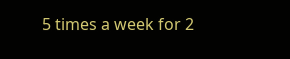5 times a week for 2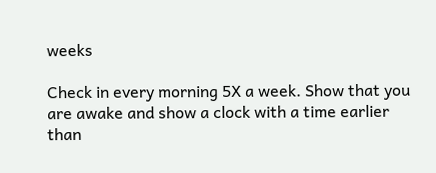weeks

Check in every morning 5X a week. Show that you are awake and show a clock with a time earlier than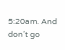5:20am. And don’t go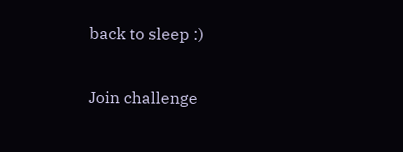back to sleep :)

Join challenge